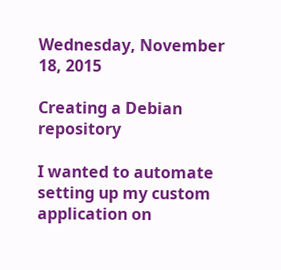Wednesday, November 18, 2015

Creating a Debian repository

I wanted to automate setting up my custom application on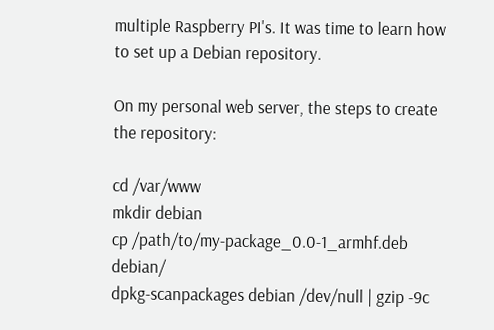multiple Raspberry PI's. It was time to learn how to set up a Debian repository.

On my personal web server, the steps to create the repository:

cd /var/www
mkdir debian
cp /path/to/my-package_0.0-1_armhf.deb debian/
dpkg-scanpackages debian /dev/null | gzip -9c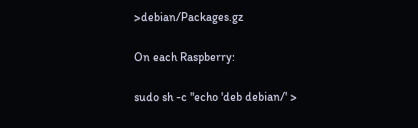>debian/Packages.gz

On each Raspberry:

sudo sh -c "echo 'deb debian/' >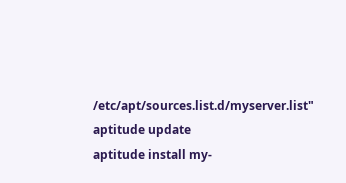/etc/apt/sources.list.d/myserver.list"
aptitude update
aptitude install my-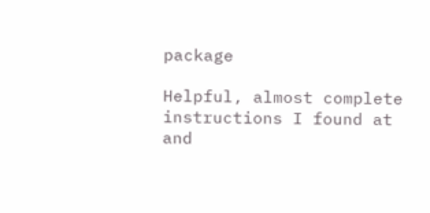package

Helpful, almost complete instructions I found at and